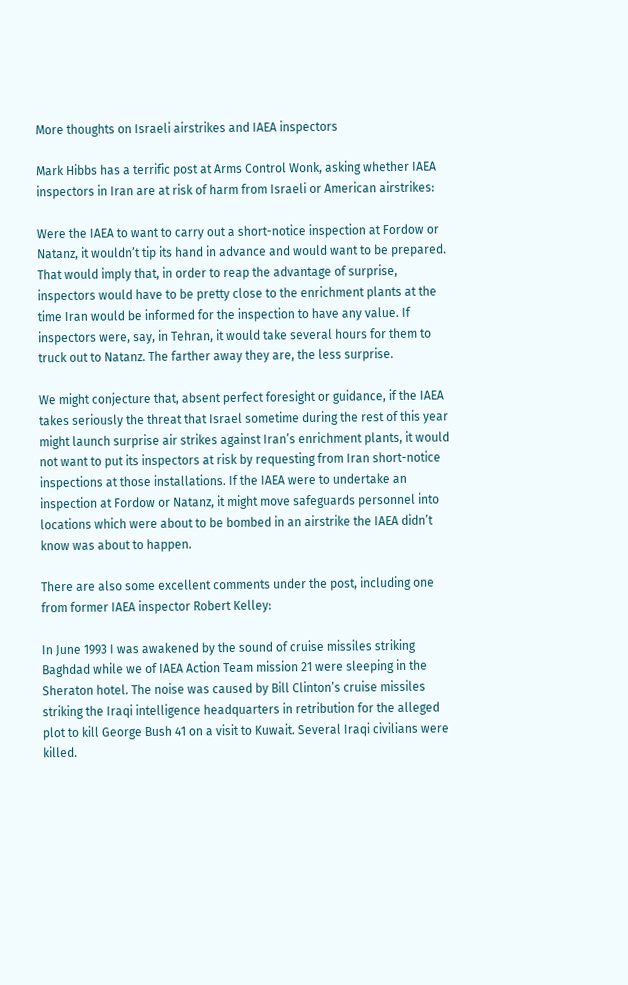More thoughts on Israeli airstrikes and IAEA inspectors

Mark Hibbs has a terrific post at Arms Control Wonk, asking whether IAEA inspectors in Iran are at risk of harm from Israeli or American airstrikes:

Were the IAEA to want to carry out a short-notice inspection at Fordow or Natanz, it wouldn’t tip its hand in advance and would want to be prepared. That would imply that, in order to reap the advantage of surprise, inspectors would have to be pretty close to the enrichment plants at the time Iran would be informed for the inspection to have any value. If inspectors were, say, in Tehran, it would take several hours for them to truck out to Natanz. The farther away they are, the less surprise.

We might conjecture that, absent perfect foresight or guidance, if the IAEA takes seriously the threat that Israel sometime during the rest of this year might launch surprise air strikes against Iran’s enrichment plants, it would not want to put its inspectors at risk by requesting from Iran short-notice inspections at those installations. If the IAEA were to undertake an inspection at Fordow or Natanz, it might move safeguards personnel into locations which were about to be bombed in an airstrike the IAEA didn’t know was about to happen.

There are also some excellent comments under the post, including one from former IAEA inspector Robert Kelley:

In June 1993 I was awakened by the sound of cruise missiles striking Baghdad while we of IAEA Action Team mission 21 were sleeping in the Sheraton hotel. The noise was caused by Bill Clinton’s cruise missiles striking the Iraqi intelligence headquarters in retribution for the alleged plot to kill George Bush 41 on a visit to Kuwait. Several Iraqi civilians were killed.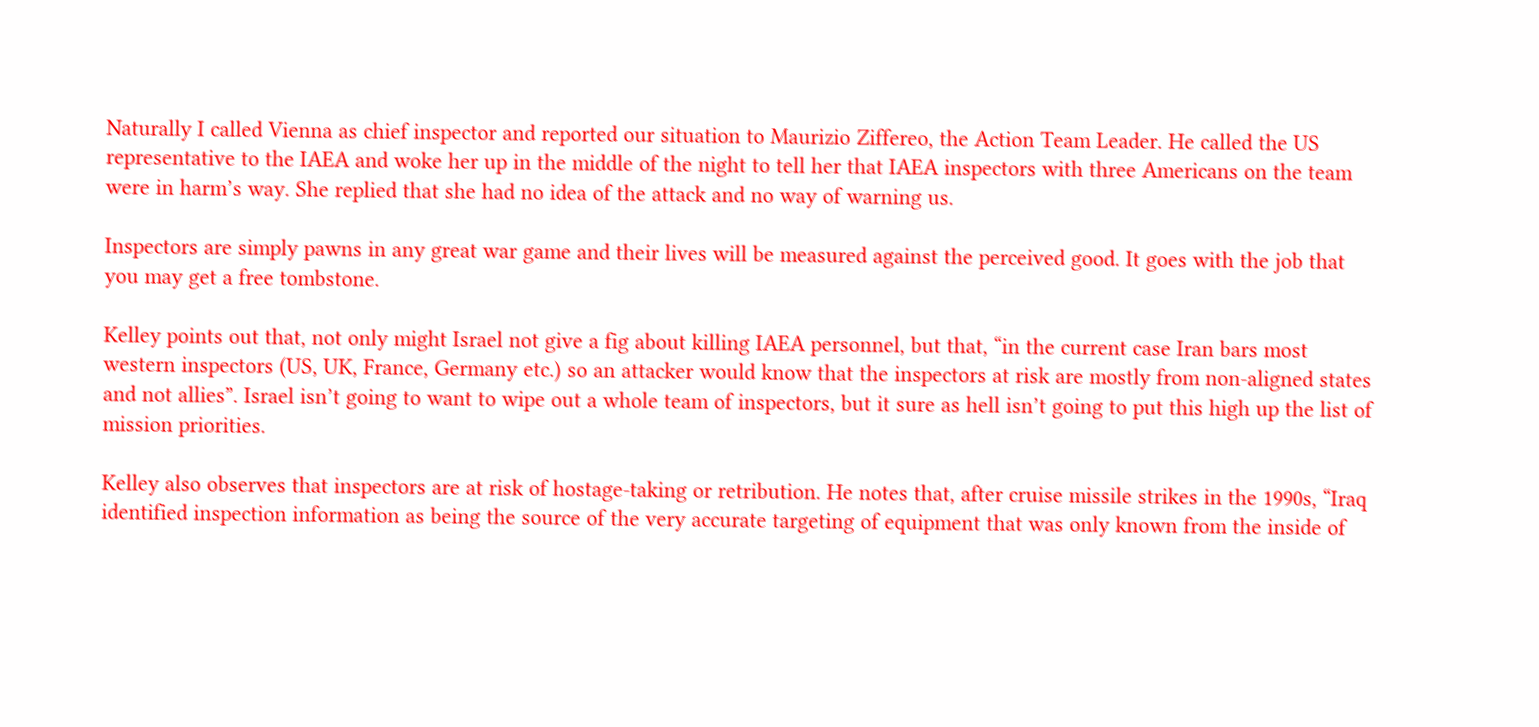Naturally I called Vienna as chief inspector and reported our situation to Maurizio Ziffereo, the Action Team Leader. He called the US representative to the IAEA and woke her up in the middle of the night to tell her that IAEA inspectors with three Americans on the team were in harm’s way. She replied that she had no idea of the attack and no way of warning us.

Inspectors are simply pawns in any great war game and their lives will be measured against the perceived good. It goes with the job that you may get a free tombstone.

Kelley points out that, not only might Israel not give a fig about killing IAEA personnel, but that, “in the current case Iran bars most western inspectors (US, UK, France, Germany etc.) so an attacker would know that the inspectors at risk are mostly from non-aligned states and not allies”. Israel isn’t going to want to wipe out a whole team of inspectors, but it sure as hell isn’t going to put this high up the list of mission priorities.

Kelley also observes that inspectors are at risk of hostage-taking or retribution. He notes that, after cruise missile strikes in the 1990s, “Iraq identified inspection information as being the source of the very accurate targeting of equipment that was only known from the inside of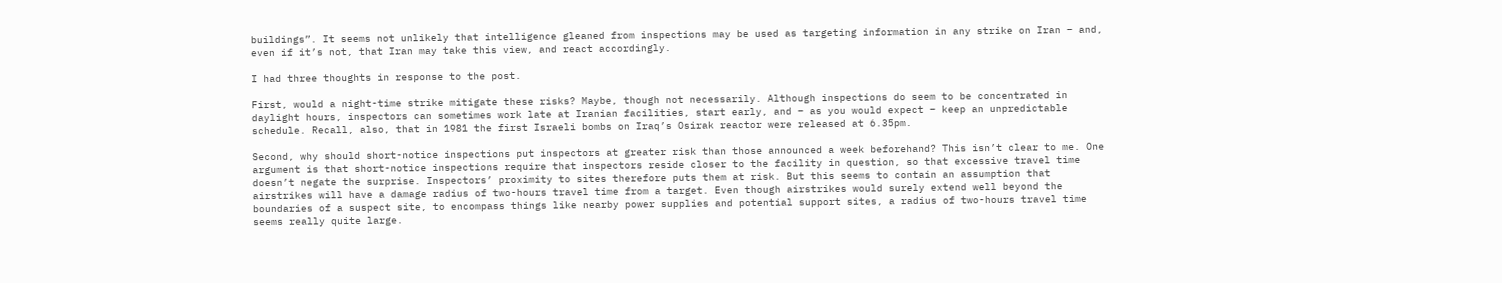buildings”. It seems not unlikely that intelligence gleaned from inspections may be used as targeting information in any strike on Iran – and, even if it’s not, that Iran may take this view, and react accordingly.

I had three thoughts in response to the post.

First, would a night-time strike mitigate these risks? Maybe, though not necessarily. Although inspections do seem to be concentrated in daylight hours, inspectors can sometimes work late at Iranian facilities, start early, and – as you would expect – keep an unpredictable schedule. Recall, also, that in 1981 the first Israeli bombs on Iraq’s Osirak reactor were released at 6.35pm.

Second, why should short-notice inspections put inspectors at greater risk than those announced a week beforehand? This isn’t clear to me. One argument is that short-notice inspections require that inspectors reside closer to the facility in question, so that excessive travel time doesn’t negate the surprise. Inspectors’ proximity to sites therefore puts them at risk. But this seems to contain an assumption that airstrikes will have a damage radius of two-hours travel time from a target. Even though airstrikes would surely extend well beyond the boundaries of a suspect site, to encompass things like nearby power supplies and potential support sites, a radius of two-hours travel time seems really quite large.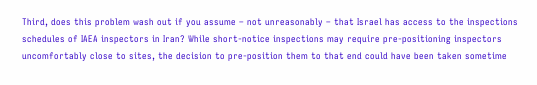Third, does this problem wash out if you assume – not unreasonably – that Israel has access to the inspections schedules of IAEA inspectors in Iran? While short-notice inspections may require pre-positioning inspectors uncomfortably close to sites, the decision to pre-position them to that end could have been taken sometime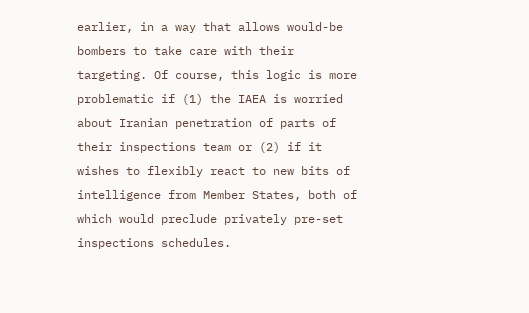earlier, in a way that allows would-be bombers to take care with their targeting. Of course, this logic is more problematic if (1) the IAEA is worried about Iranian penetration of parts of their inspections team or (2) if it wishes to flexibly react to new bits of intelligence from Member States, both of which would preclude privately pre-set inspections schedules.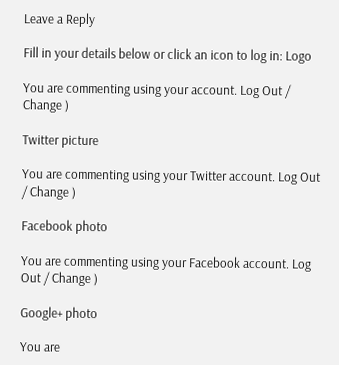Leave a Reply

Fill in your details below or click an icon to log in: Logo

You are commenting using your account. Log Out / Change )

Twitter picture

You are commenting using your Twitter account. Log Out / Change )

Facebook photo

You are commenting using your Facebook account. Log Out / Change )

Google+ photo

You are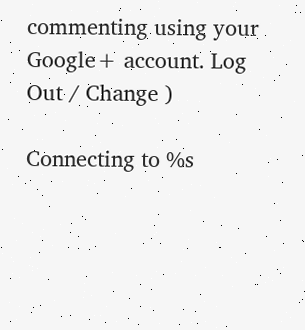commenting using your Google+ account. Log Out / Change )

Connecting to %s